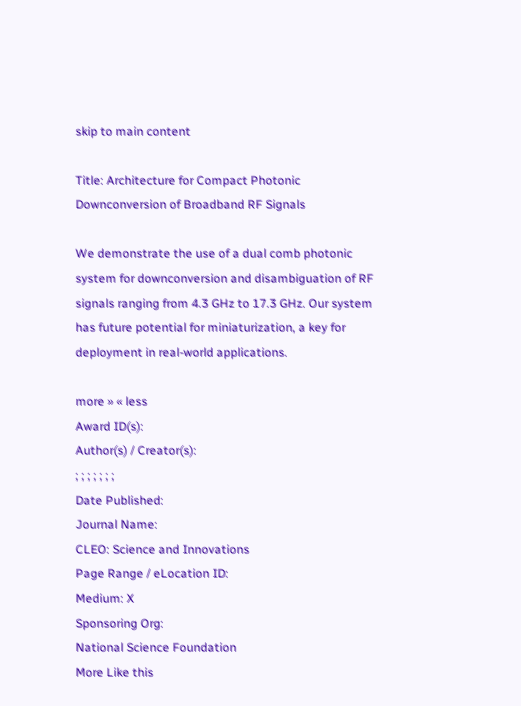skip to main content

Title: Architecture for Compact Photonic Downconversion of Broadband RF Signals

We demonstrate the use of a dual comb photonic system for downconversion and disambiguation of RF signals ranging from 4.3 GHz to 17.3 GHz. Our system has future potential for miniaturization, a key for deployment in real-world applications.

more » « less
Award ID(s):
Author(s) / Creator(s):
; ; ; ; ; ; ;
Date Published:
Journal Name:
CLEO: Science and Innovations
Page Range / eLocation ID:
Medium: X
Sponsoring Org:
National Science Foundation
More Like this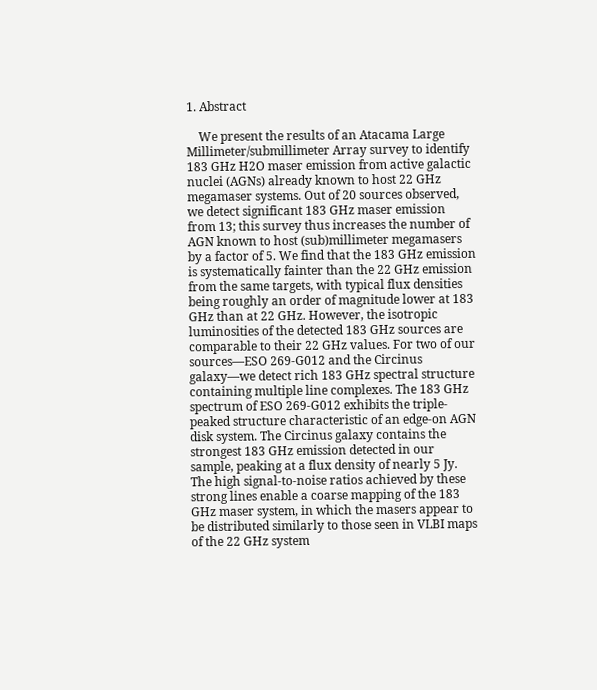1. Abstract

    We present the results of an Atacama Large Millimeter/submillimeter Array survey to identify 183 GHz H2O maser emission from active galactic nuclei (AGNs) already known to host 22 GHz megamaser systems. Out of 20 sources observed, we detect significant 183 GHz maser emission from 13; this survey thus increases the number of AGN known to host (sub)millimeter megamasers by a factor of 5. We find that the 183 GHz emission is systematically fainter than the 22 GHz emission from the same targets, with typical flux densities being roughly an order of magnitude lower at 183 GHz than at 22 GHz. However, the isotropic luminosities of the detected 183 GHz sources are comparable to their 22 GHz values. For two of our sources—ESO 269-G012 and the Circinus galaxy—we detect rich 183 GHz spectral structure containing multiple line complexes. The 183 GHz spectrum of ESO 269-G012 exhibits the triple-peaked structure characteristic of an edge-on AGN disk system. The Circinus galaxy contains the strongest 183 GHz emission detected in our sample, peaking at a flux density of nearly 5 Jy. The high signal-to-noise ratios achieved by these strong lines enable a coarse mapping of the 183 GHz maser system, in which the masers appear to be distributed similarly to those seen in VLBI maps of the 22 GHz system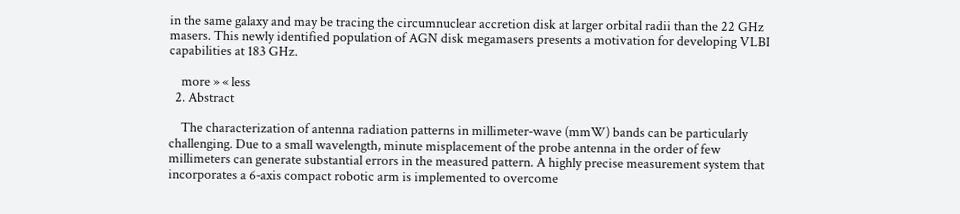in the same galaxy and may be tracing the circumnuclear accretion disk at larger orbital radii than the 22 GHz masers. This newly identified population of AGN disk megamasers presents a motivation for developing VLBI capabilities at 183 GHz.

    more » « less
  2. Abstract

    The characterization of antenna radiation patterns in millimeter‐wave (mmW) bands can be particularly challenging. Due to a small wavelength, minute misplacement of the probe antenna in the order of few millimeters can generate substantial errors in the measured pattern. A highly precise measurement system that incorporates a 6‐axis compact robotic arm is implemented to overcome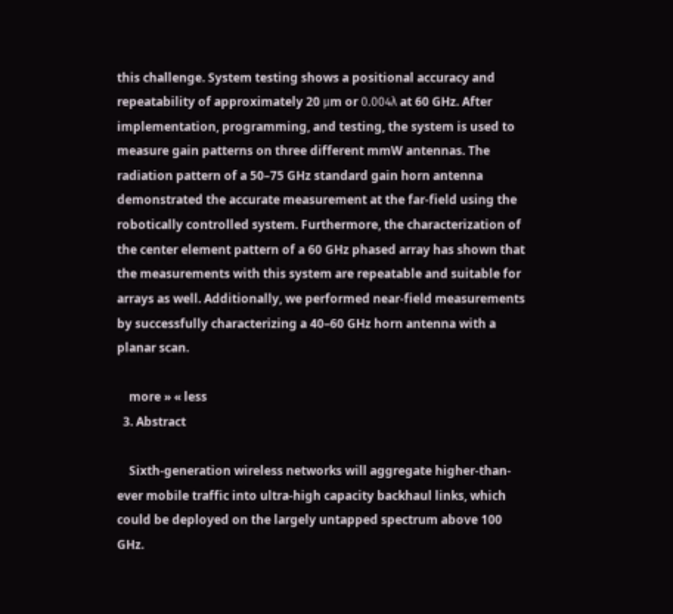this challenge. System testing shows a positional accuracy and repeatability of approximately 20 μm or 0.004λ at 60 GHz. After implementation, programming, and testing, the system is used to measure gain patterns on three different mmW antennas. The radiation pattern of a 50–75 GHz standard gain horn antenna demonstrated the accurate measurement at the far‐field using the robotically controlled system. Furthermore, the characterization of the center element pattern of a 60 GHz phased array has shown that the measurements with this system are repeatable and suitable for arrays as well. Additionally, we performed near‐field measurements by successfully characterizing a 40–60 GHz horn antenna with a planar scan.

    more » « less
  3. Abstract

    Sixth-generation wireless networks will aggregate higher-than-ever mobile traffic into ultra-high capacity backhaul links, which could be deployed on the largely untapped spectrum above 100 GHz.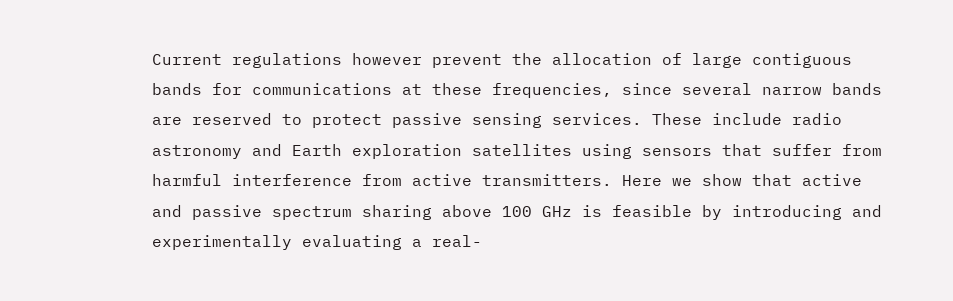Current regulations however prevent the allocation of large contiguous bands for communications at these frequencies, since several narrow bands are reserved to protect passive sensing services. These include radio astronomy and Earth exploration satellites using sensors that suffer from harmful interference from active transmitters. Here we show that active and passive spectrum sharing above 100 GHz is feasible by introducing and experimentally evaluating a real-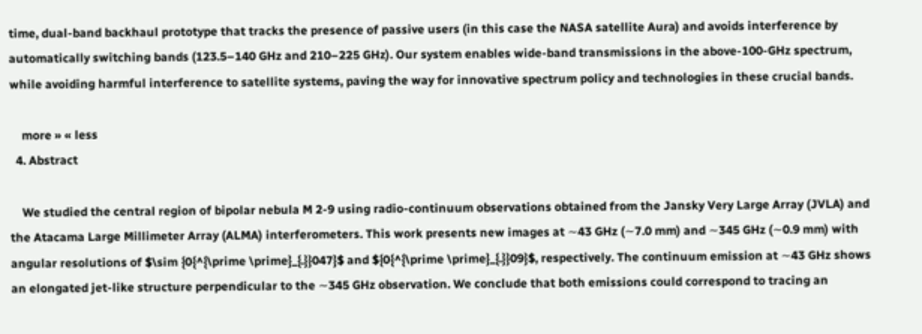time, dual-band backhaul prototype that tracks the presence of passive users (in this case the NASA satellite Aura) and avoids interference by automatically switching bands (123.5–140 GHz and 210–225 GHz). Our system enables wide-band transmissions in the above-100-GHz spectrum, while avoiding harmful interference to satellite systems, paving the way for innovative spectrum policy and technologies in these crucial bands.

    more » « less
  4. Abstract

    We studied the central region of bipolar nebula M 2-9 using radio-continuum observations obtained from the Jansky Very Large Array (JVLA) and the Atacama Large Millimeter Array (ALMA) interferometers. This work presents new images at ∼43 GHz (∼7.0 mm) and ∼345 GHz (∼0.9 mm) with angular resolutions of $\sim {0{^{\prime \prime}_{.}}047}$ and ${0{^{\prime \prime}_{.}}09}$, respectively. The continuum emission at ∼43 GHz shows an elongated jet-like structure perpendicular to the ∼345 GHz observation. We conclude that both emissions could correspond to tracing an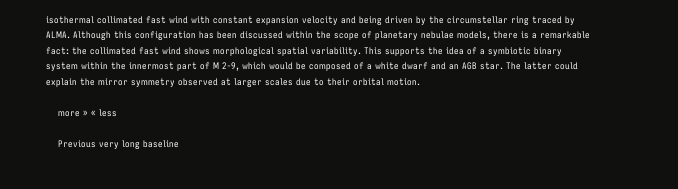isothermal collimated fast wind with constant expansion velocity and being driven by the circumstellar ring traced by ALMA. Although this configuration has been discussed within the scope of planetary nebulae models, there is a remarkable fact: the collimated fast wind shows morphological spatial variability. This supports the idea of a symbiotic binary system within the innermost part of M 2-9, which would be composed of a white dwarf and an AGB star. The latter could explain the mirror symmetry observed at larger scales due to their orbital motion.

    more » « less

    Previous very long baseline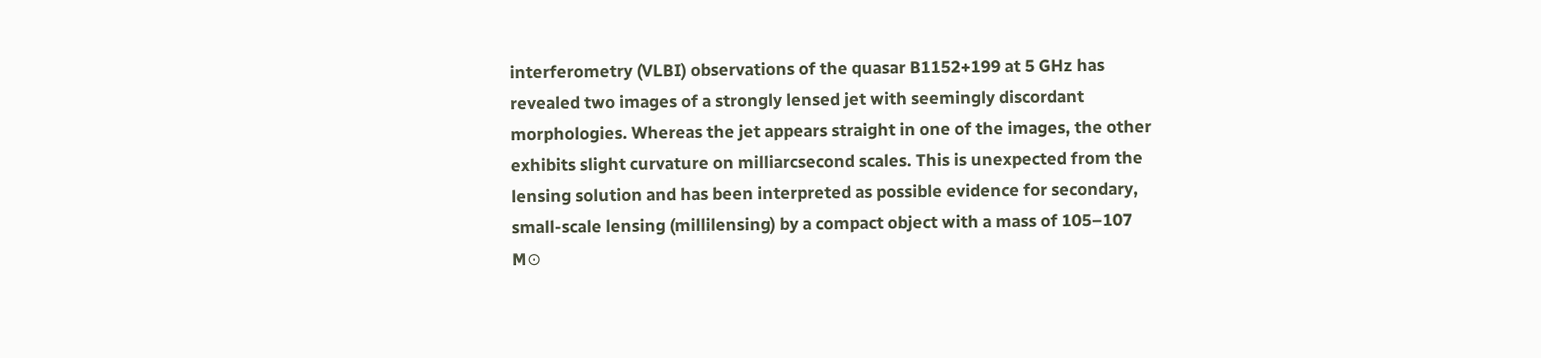interferometry (VLBI) observations of the quasar B1152+199 at 5 GHz has revealed two images of a strongly lensed jet with seemingly discordant morphologies. Whereas the jet appears straight in one of the images, the other exhibits slight curvature on milliarcsecond scales. This is unexpected from the lensing solution and has been interpreted as possible evidence for secondary, small-scale lensing (millilensing) by a compact object with a mass of 105–107 M⊙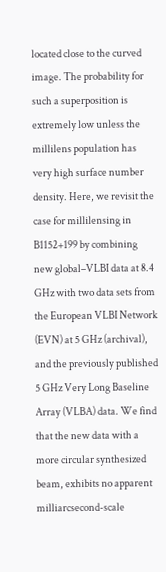located close to the curved image. The probability for such a superposition is extremely low unless the millilens population has very high surface number density. Here, we revisit the case for millilensing in B1152+199 by combining new global–VLBI data at 8.4 GHz with two data sets from the European VLBI Network (EVN) at 5 GHz (archival), and the previously published 5 GHz Very Long Baseline Array (VLBA) data. We find that the new data with a more circular synthesized beam, exhibits no apparent milliarcsecond-scale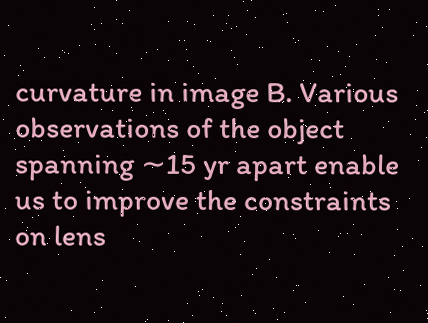curvature in image B. Various observations of the object spanning ∼15 yr apart enable us to improve the constraints on lens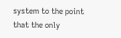system to the point that the only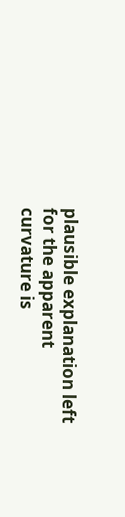plausible explanation left for the apparent curvature is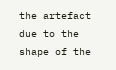the artefact due to the shape of the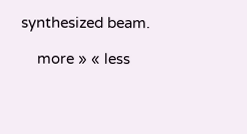synthesized beam.

    more » « less